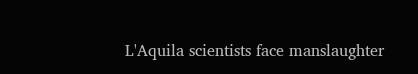L'Aquila scientists face manslaughter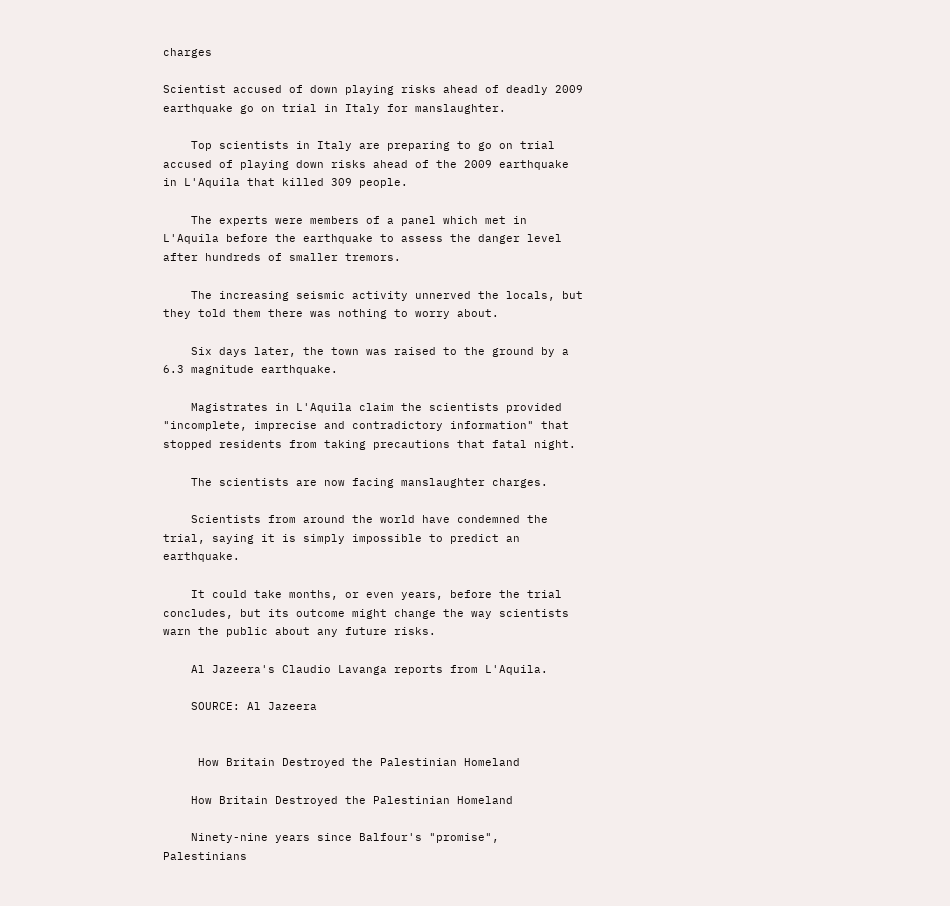charges

Scientist accused of down playing risks ahead of deadly 2009 earthquake go on trial in Italy for manslaughter.

    Top scientists in Italy are preparing to go on trial accused of playing down risks ahead of the 2009 earthquake in L'Aquila that killed 309 people.

    The experts were members of a panel which met in L'Aquila before the earthquake to assess the danger level after hundreds of smaller tremors.

    The increasing seismic activity unnerved the locals, but they told them there was nothing to worry about.

    Six days later, the town was raised to the ground by a 6.3 magnitude earthquake.

    Magistrates in L'Aquila claim the scientists provided "incomplete, imprecise and contradictory information" that stopped residents from taking precautions that fatal night.

    The scientists are now facing manslaughter charges.

    Scientists from around the world have condemned the trial, saying it is simply impossible to predict an earthquake.

    It could take months, or even years, before the trial concludes, but its outcome might change the way scientists warn the public about any future risks.

    Al Jazeera's Claudio Lavanga reports from L'Aquila.

    SOURCE: Al Jazeera


     How Britain Destroyed the Palestinian Homeland

    How Britain Destroyed the Palestinian Homeland

    Ninety-nine years since Balfour's "promise", Palestinians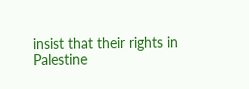insist that their rights in Palestine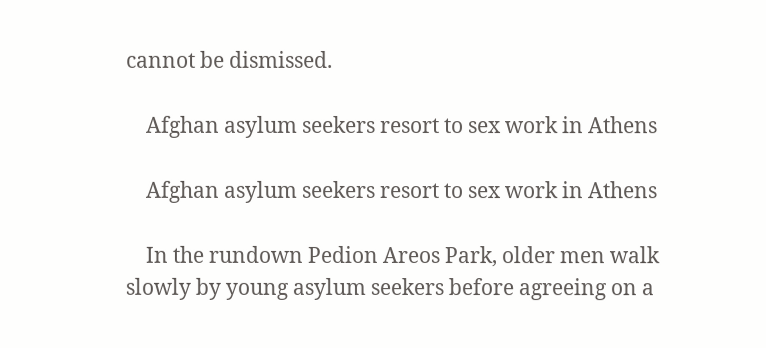cannot be dismissed.

    Afghan asylum seekers resort to sex work in Athens

    Afghan asylum seekers resort to sex work in Athens

    In the rundown Pedion Areos Park, older men walk slowly by young asylum seekers before agreeing on a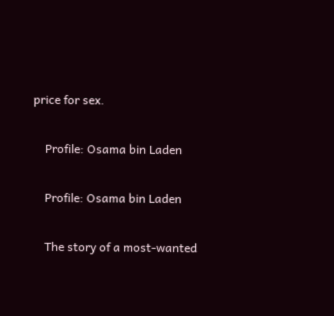price for sex.

    Profile: Osama bin Laden

    Profile: Osama bin Laden

    The story of a most-wanted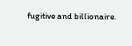fugitive and billionaire.